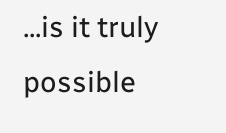...is it truly possible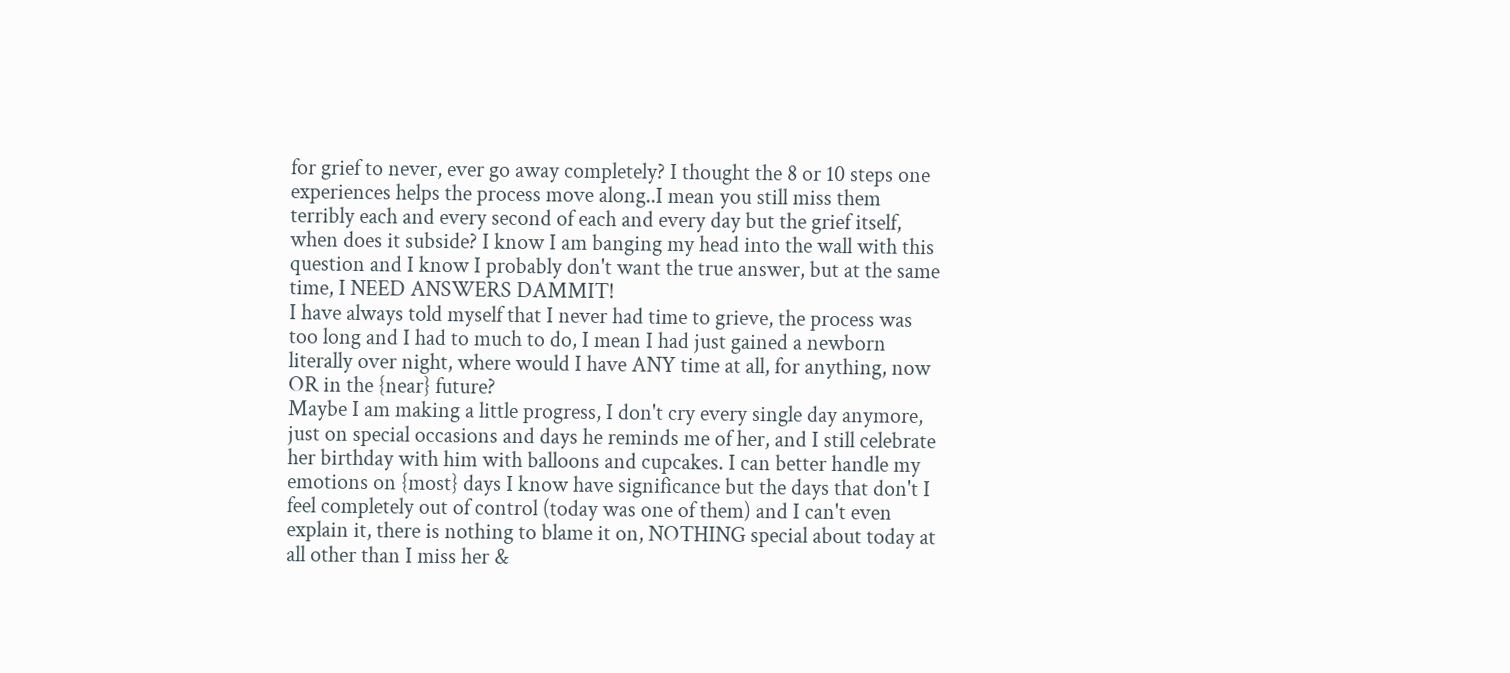for grief to never, ever go away completely? I thought the 8 or 10 steps one experiences helps the process move along..I mean you still miss them terribly each and every second of each and every day but the grief itself, when does it subside? I know I am banging my head into the wall with this question and I know I probably don't want the true answer, but at the same time, I NEED ANSWERS DAMMIT!
I have always told myself that I never had time to grieve, the process was too long and I had to much to do, I mean I had just gained a newborn literally over night, where would I have ANY time at all, for anything, now OR in the {near} future?
Maybe I am making a little progress, I don't cry every single day anymore, just on special occasions and days he reminds me of her, and I still celebrate her birthday with him with balloons and cupcakes. I can better handle my emotions on {most} days I know have significance but the days that don't I feel completely out of control (today was one of them) and I can't even explain it, there is nothing to blame it on, NOTHING special about today at all other than I miss her &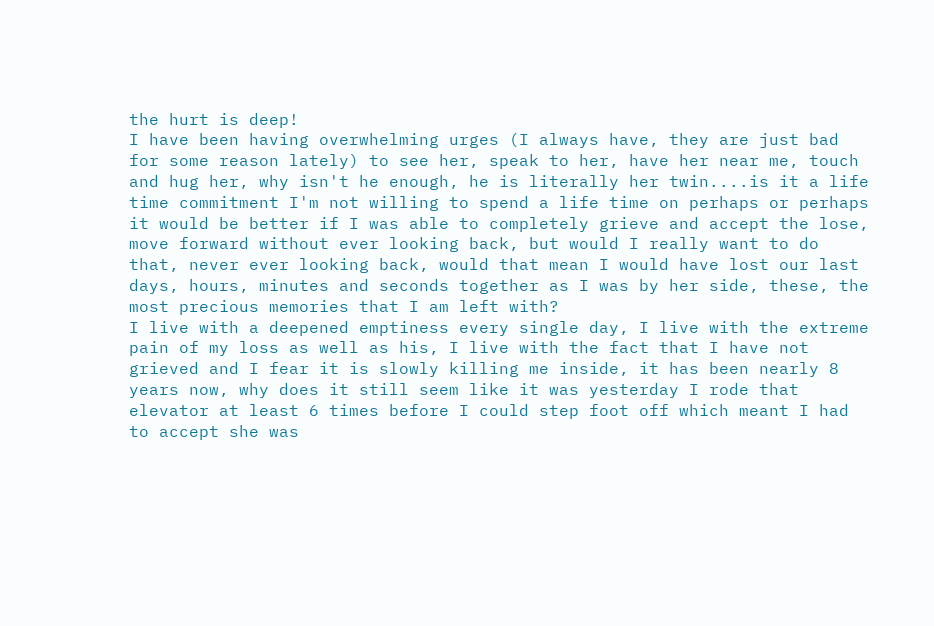the hurt is deep!
I have been having overwhelming urges (I always have, they are just bad for some reason lately) to see her, speak to her, have her near me, touch and hug her, why isn't he enough, he is literally her twin....is it a life time commitment I'm not willing to spend a life time on perhaps or perhaps it would be better if I was able to completely grieve and accept the lose, move forward without ever looking back, but would I really want to do that, never ever looking back, would that mean I would have lost our last days, hours, minutes and seconds together as I was by her side, these, the most precious memories that I am left with?
I live with a deepened emptiness every single day, I live with the extreme pain of my loss as well as his, I live with the fact that I have not grieved and I fear it is slowly killing me inside, it has been nearly 8 years now, why does it still seem like it was yesterday I rode that elevator at least 6 times before I could step foot off which meant I had to accept she was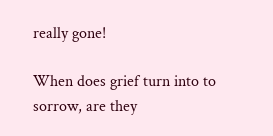really gone!

When does grief turn into to sorrow, are they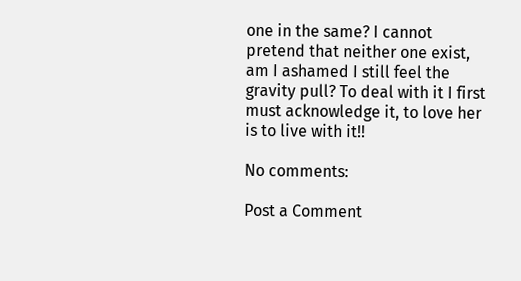one in the same? I cannot pretend that neither one exist, am I ashamed I still feel the gravity pull? To deal with it I first must acknowledge it, to love her is to live with it!!

No comments:

Post a Comment